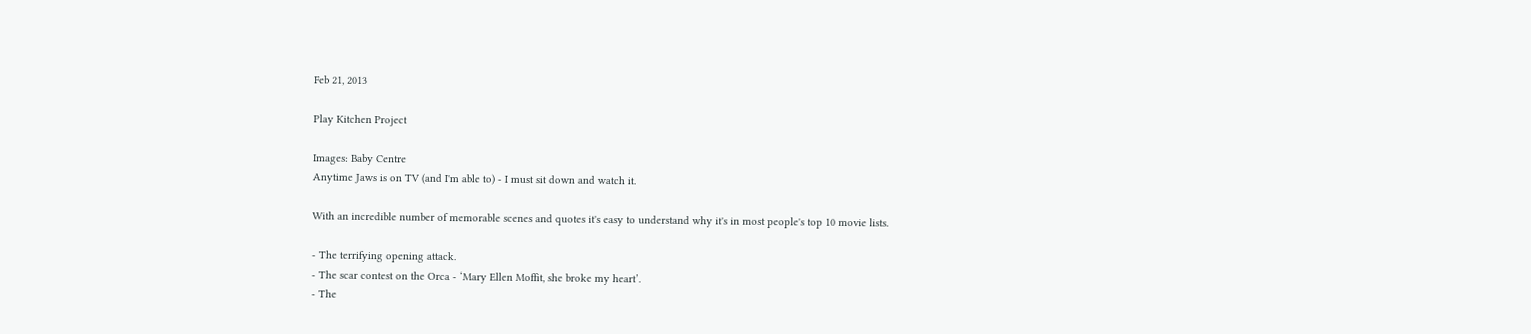Feb 21, 2013

Play Kitchen Project

Images: Baby Centre
Anytime Jaws is on TV (and I'm able to) - I must sit down and watch it.

With an incredible number of memorable scenes and quotes it's easy to understand why it's in most people's top 10 movie lists.

- The terrifying opening attack.
- The scar contest on the Orca - ‘Mary Ellen Moffit, she broke my heart’.
- The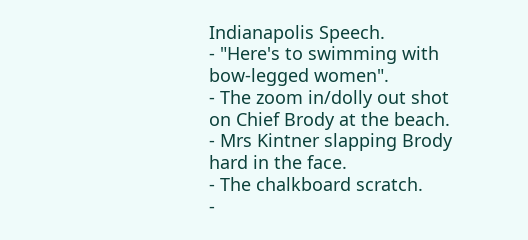Indianapolis Speech.
- "Here's to swimming with bow-legged women".
- The zoom in/dolly out shot on Chief Brody at the beach.
- Mrs Kintner slapping Brody hard in the face.
- The chalkboard scratch.
-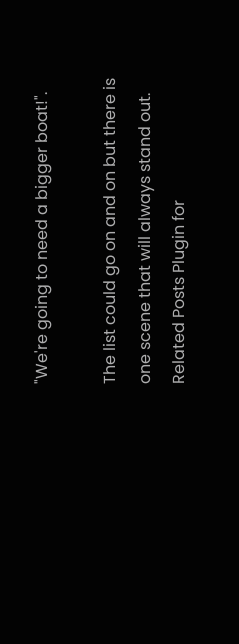"We're going to need a bigger boat!".

The list could go on and on but there is one scene that will always stand out.
Related Posts Plugin for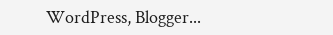WordPress, Blogger...